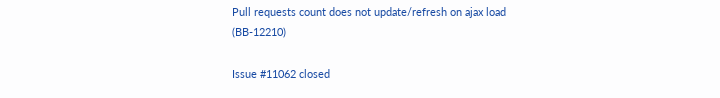Pull requests count does not update/refresh on ajax load (BB-12210)

Issue #11062 closed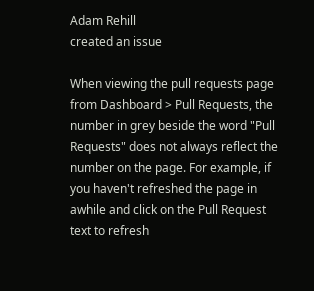Adam Rehill
created an issue

When viewing the pull requests page from Dashboard > Pull Requests, the number in grey beside the word "Pull Requests" does not always reflect the number on the page. For example, if you haven't refreshed the page in awhile and click on the Pull Request text to refresh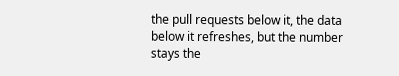the pull requests below it, the data below it refreshes, but the number stays the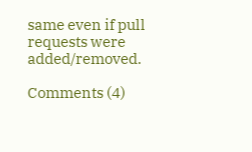same even if pull requests were added/removed.

Comments (4)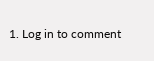1. Log in to comment